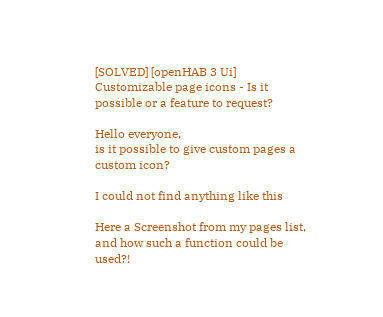[SOLVED] [openHAB 3 Ui] Customizable page icons - Is it possible or a feature to request?

Hello everyone,
is it possible to give custom pages a custom icon?

I could not find anything like this

Here a Screenshot from my pages list, and how such a function could be used?!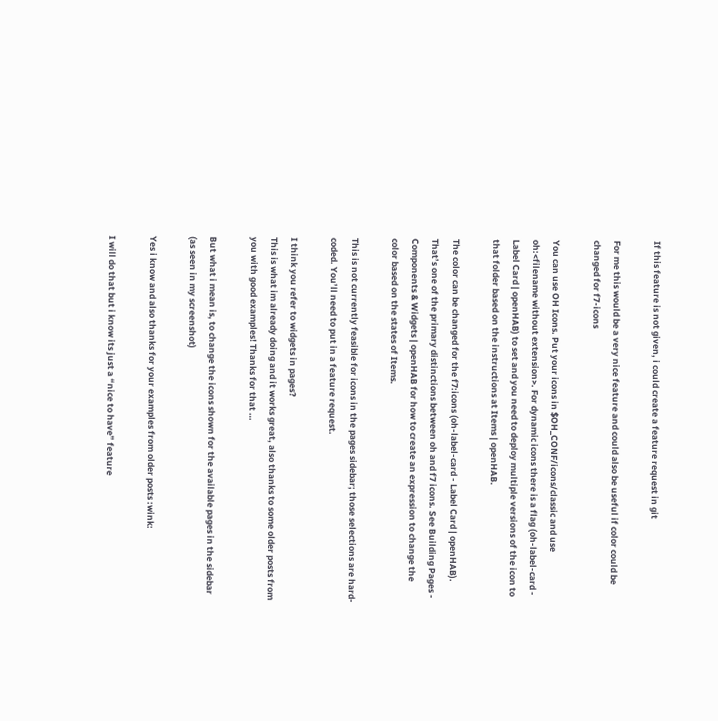If this feature is not given, i could create a feature request in git

For me this would be a very nice feature and could also be useful if color could be changed for f7-icons

You can use OH Icons. Put your icons in $OH_CONF/icons/classic and use oh:<filename without extension>. For dynamic icons there is a flag (oh-label-card - Label Card | openHAB) to set and you need to deploy multiple versions of the icon to that folder based on the instructions at Items | openHAB.

The color can be changed for the f7:icons (oh-label-card - Label Card | openHAB). That’s one of the primary distinctions between oh and f7 icons. See Building Pages - Components & Widgets | openHAB for how to create an expression to change the color based on the states of Items.

This is not currently feasible for icons in the pages sidebar; those selections are hard-coded. You’ll need to put in a feature request.

I think you refer to widgets in pages?
This is what im already doing and it works great, also thanks to some older posts from you with good examples! Thanks for that …

But what i mean is, to change the icons shown for the available pages in the sidebar (as seen in my screenshot)

Yes i know and also thanks for your examples from older posts :wink:

I will do that but i know its just a “nice to have” feature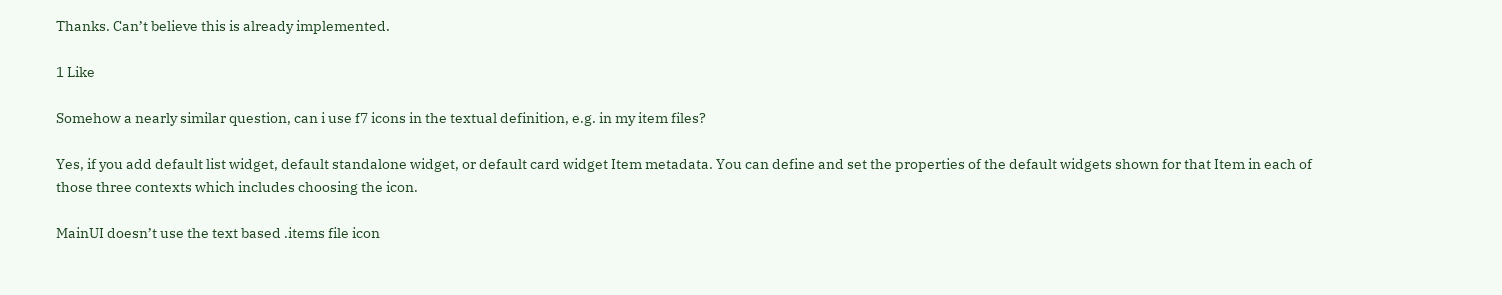Thanks. Can’t believe this is already implemented.

1 Like

Somehow a nearly similar question, can i use f7 icons in the textual definition, e.g. in my item files?

Yes, if you add default list widget, default standalone widget, or default card widget Item metadata. You can define and set the properties of the default widgets shown for that Item in each of those three contexts which includes choosing the icon.

MainUI doesn’t use the text based .items file icon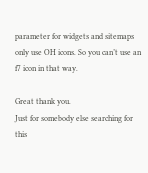parameter for widgets and sitemaps only use OH icons. So you can’t use an f7 icon in that way.

Great thank you.
Just for somebody else searching for this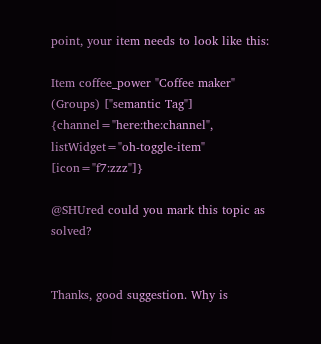point, your item needs to look like this:

Item coffee_power "Coffee maker" (Groups) ["semantic Tag"] {channel="here:the:channel", listWidget="oh-toggle-item" [icon="f7:zzz"]}

@SHUred could you mark this topic as solved?


Thanks, good suggestion. Why is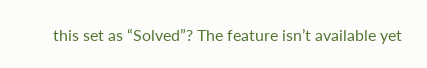this set as “Solved”? The feature isn’t available yet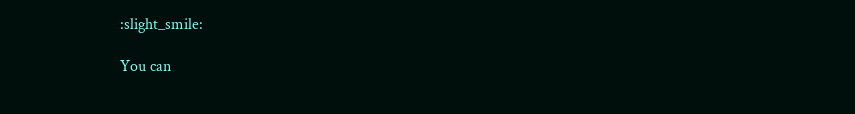:slight_smile:

You can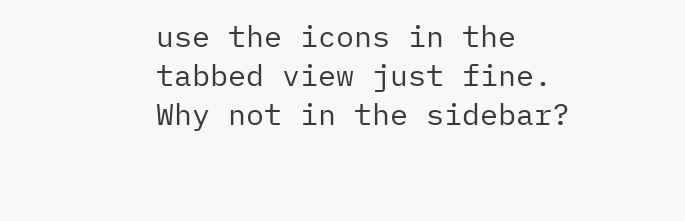use the icons in the tabbed view just fine. Why not in the sidebar?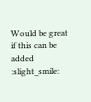Would be great if this can be added :slight_smile: